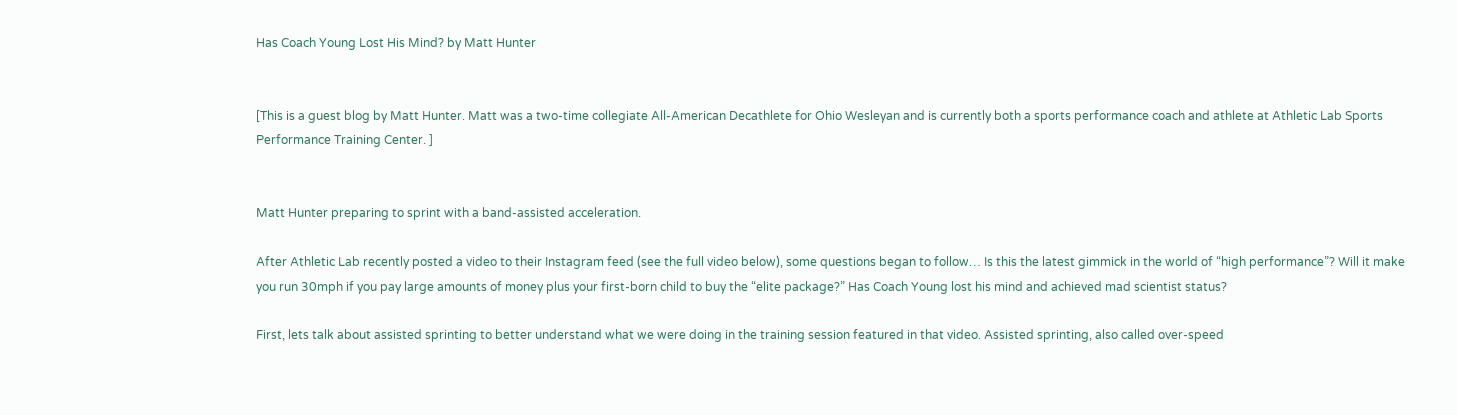Has Coach Young Lost His Mind? by Matt Hunter


[This is a guest blog by Matt Hunter. Matt was a two-time collegiate All-American Decathlete for Ohio Wesleyan and is currently both a sports performance coach and athlete at Athletic Lab Sports Performance Training Center. ]


Matt Hunter preparing to sprint with a band-assisted acceleration.

After Athletic Lab recently posted a video to their Instagram feed (see the full video below), some questions began to follow… Is this the latest gimmick in the world of “high performance”? Will it make you run 30mph if you pay large amounts of money plus your first-born child to buy the “elite package?” Has Coach Young lost his mind and achieved mad scientist status?

First, lets talk about assisted sprinting to better understand what we were doing in the training session featured in that video. Assisted sprinting, also called over-speed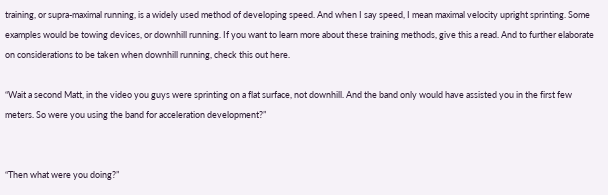training, or supra-maximal running, is a widely used method of developing speed. And when I say speed, I mean maximal velocity upright sprinting. Some examples would be towing devices, or downhill running. If you want to learn more about these training methods, give this a read. And to further elaborate on considerations to be taken when downhill running, check this out here.

“Wait a second Matt, in the video you guys were sprinting on a flat surface, not downhill. And the band only would have assisted you in the first few meters. So were you using the band for acceleration development?”


“Then what were you doing?”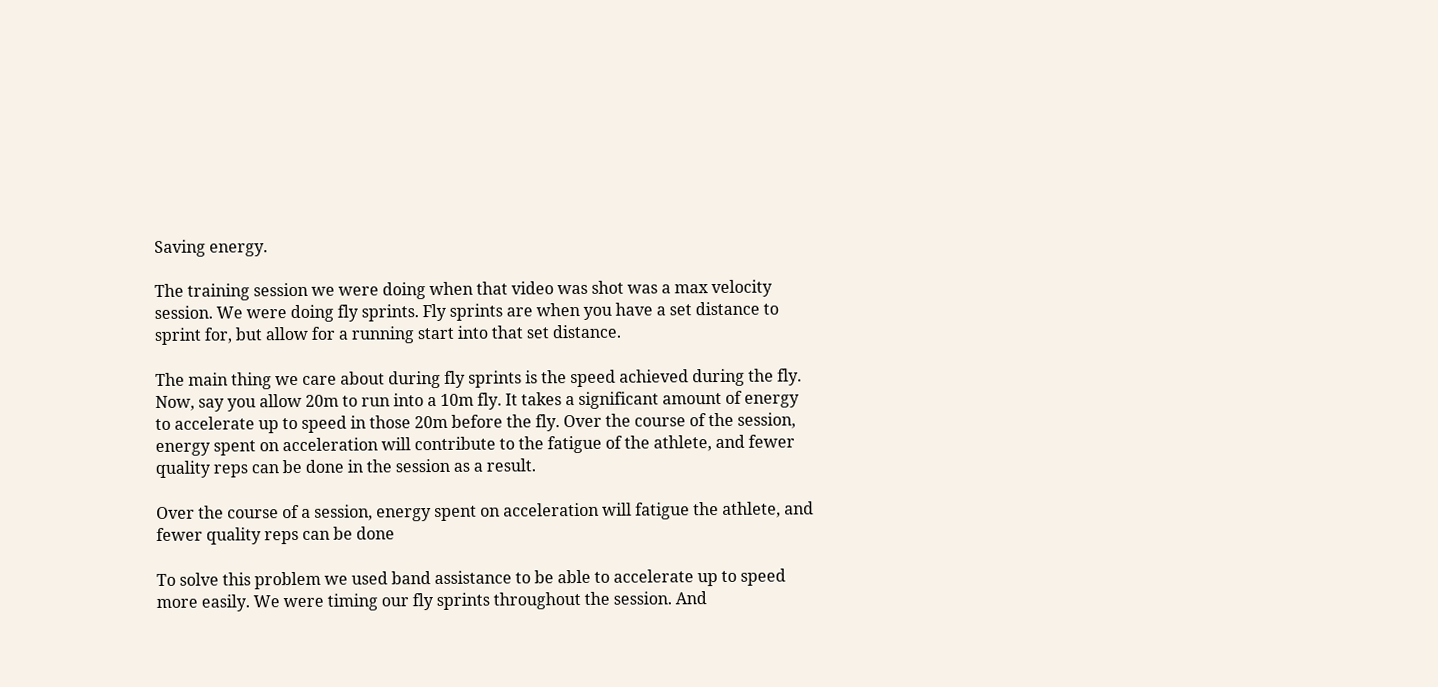Saving energy.

The training session we were doing when that video was shot was a max velocity session. We were doing fly sprints. Fly sprints are when you have a set distance to sprint for, but allow for a running start into that set distance.

The main thing we care about during fly sprints is the speed achieved during the fly. Now, say you allow 20m to run into a 10m fly. It takes a significant amount of energy to accelerate up to speed in those 20m before the fly. Over the course of the session, energy spent on acceleration will contribute to the fatigue of the athlete, and fewer quality reps can be done in the session as a result.

Over the course of a session, energy spent on acceleration will fatigue the athlete, and fewer quality reps can be done

To solve this problem we used band assistance to be able to accelerate up to speed more easily. We were timing our fly sprints throughout the session. And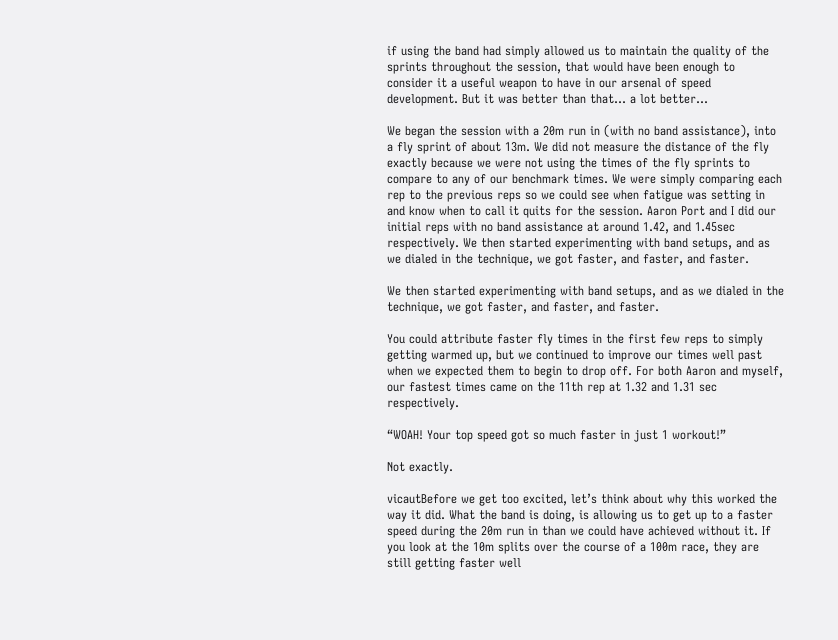if using the band had simply allowed us to maintain the quality of the sprints throughout the session, that would have been enough to consider it a useful weapon to have in our arsenal of speed development. But it was better than that… a lot better…

We began the session with a 20m run in (with no band assistance), into a fly sprint of about 13m. We did not measure the distance of the fly exactly because we were not using the times of the fly sprints to compare to any of our benchmark times. We were simply comparing each rep to the previous reps so we could see when fatigue was setting in and know when to call it quits for the session. Aaron Port and I did our initial reps with no band assistance at around 1.42, and 1.45sec respectively. We then started experimenting with band setups, and as we dialed in the technique, we got faster, and faster, and faster.

We then started experimenting with band setups, and as we dialed in the technique, we got faster, and faster, and faster.

You could attribute faster fly times in the first few reps to simply getting warmed up, but we continued to improve our times well past when we expected them to begin to drop off. For both Aaron and myself, our fastest times came on the 11th rep at 1.32 and 1.31 sec respectively.

“WOAH! Your top speed got so much faster in just 1 workout!”

Not exactly.

vicautBefore we get too excited, let’s think about why this worked the way it did. What the band is doing, is allowing us to get up to a faster speed during the 20m run in than we could have achieved without it. If you look at the 10m splits over the course of a 100m race, they are still getting faster well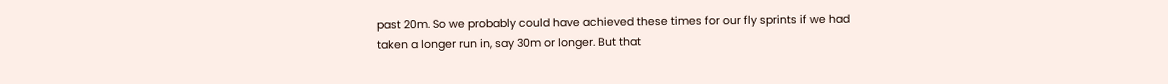past 20m. So we probably could have achieved these times for our fly sprints if we had taken a longer run in, say 30m or longer. But that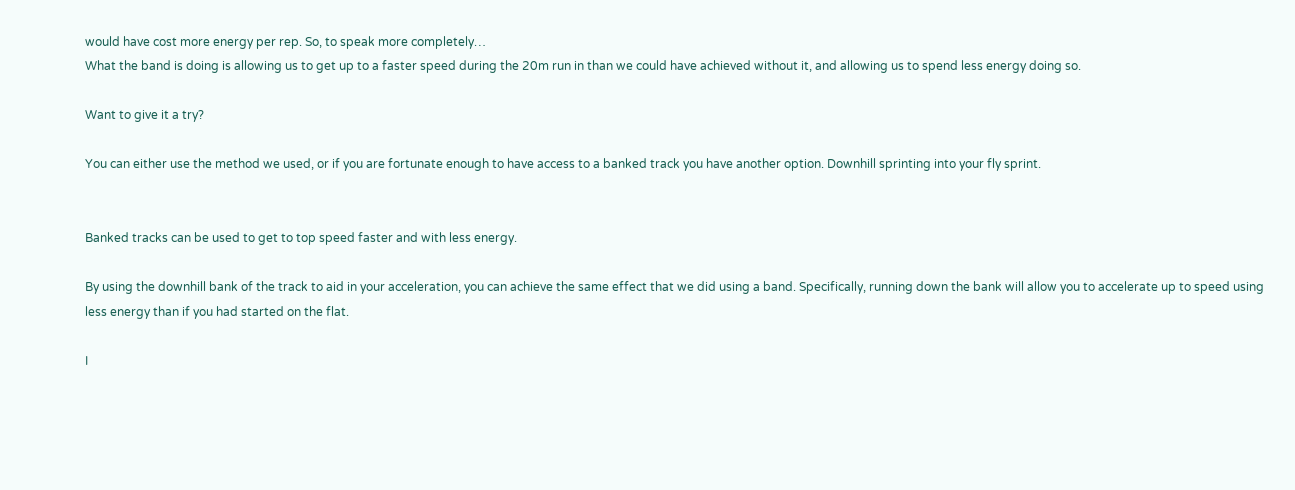would have cost more energy per rep. So, to speak more completely…
What the band is doing is allowing us to get up to a faster speed during the 20m run in than we could have achieved without it, and allowing us to spend less energy doing so.

Want to give it a try?

You can either use the method we used, or if you are fortunate enough to have access to a banked track you have another option. Downhill sprinting into your fly sprint.


Banked tracks can be used to get to top speed faster and with less energy.

By using the downhill bank of the track to aid in your acceleration, you can achieve the same effect that we did using a band. Specifically, running down the bank will allow you to accelerate up to speed using less energy than if you had started on the flat.

I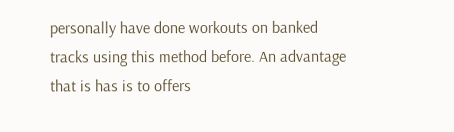personally have done workouts on banked tracks using this method before. An advantage that is has is to offers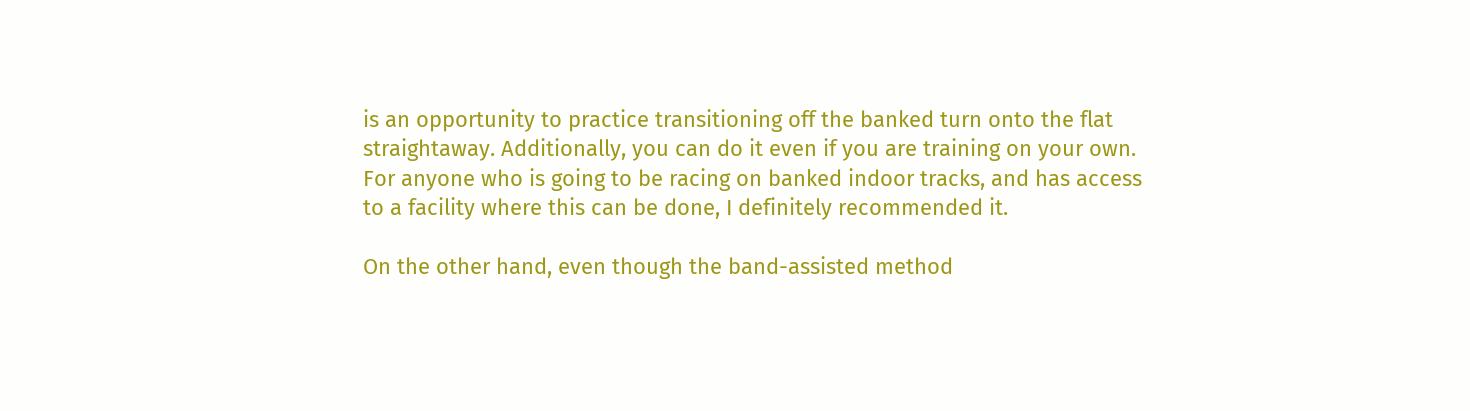is an opportunity to practice transitioning off the banked turn onto the flat straightaway. Additionally, you can do it even if you are training on your own. For anyone who is going to be racing on banked indoor tracks, and has access to a facility where this can be done, I definitely recommended it.

On the other hand, even though the band-assisted method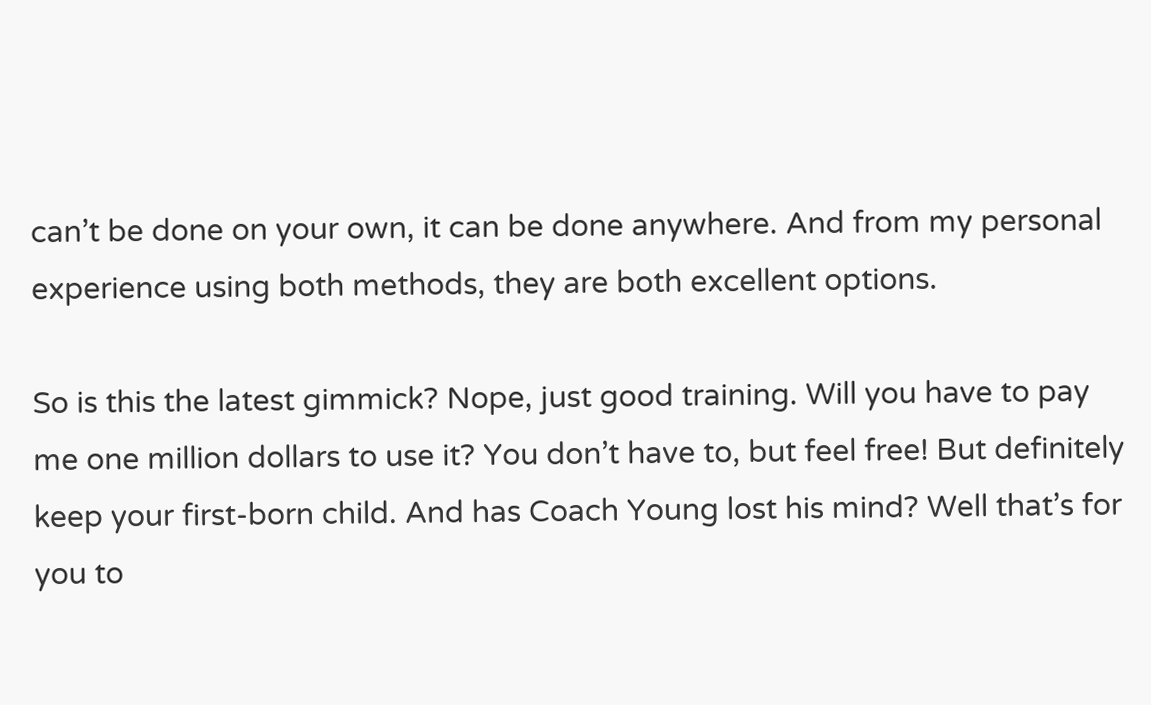can’t be done on your own, it can be done anywhere. And from my personal experience using both methods, they are both excellent options.

So is this the latest gimmick? Nope, just good training. Will you have to pay me one million dollars to use it? You don’t have to, but feel free! But definitely keep your first-born child. And has Coach Young lost his mind? Well that’s for you to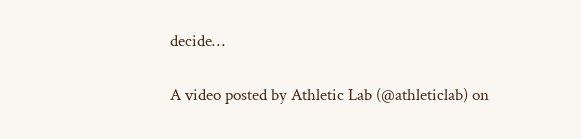decide…

A video posted by Athletic Lab (@athleticlab) on